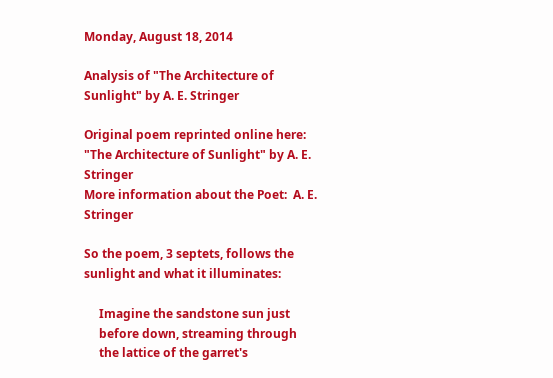Monday, August 18, 2014

Analysis of "The Architecture of Sunlight" by A. E. Stringer

Original poem reprinted online here: "The Architecture of Sunlight" by A. E. Stringer
More information about the Poet:  A. E. Stringer

So the poem, 3 septets, follows the sunlight and what it illuminates:

     Imagine the sandstone sun just
     before down, streaming through
     the lattice of the garret's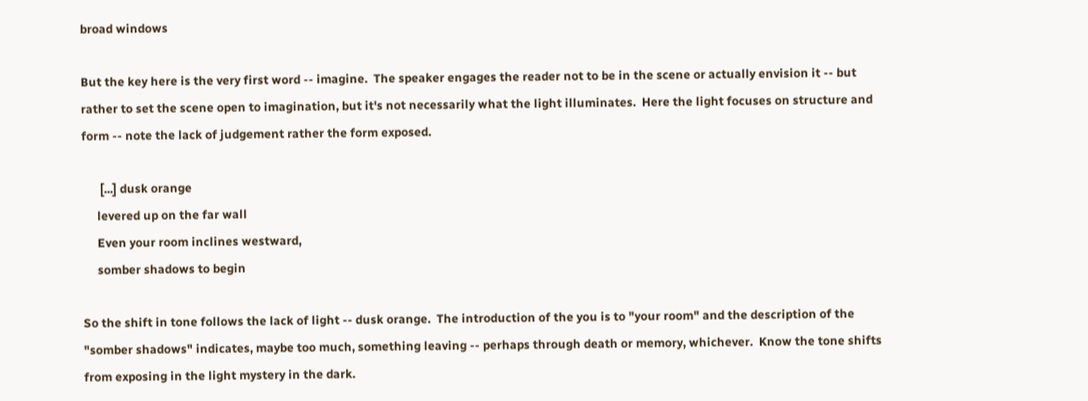broad windows

But the key here is the very first word -- imagine.  The speaker engages the reader not to be in the scene or actually envision it -- but rather to set the scene open to imagination, but it's not necessarily what the light illuminates.  Here the light focuses on structure and form -- note the lack of judgement rather the form exposed.

      [...] dusk orange
     levered up on the far wall
     Even your room inclines westward,
     somber shadows to begin

So the shift in tone follows the lack of light -- dusk orange.  The introduction of the you is to "your room" and the description of the "somber shadows" indicates, maybe too much, something leaving -- perhaps through death or memory, whichever.  Know the tone shifts from exposing in the light mystery in the dark.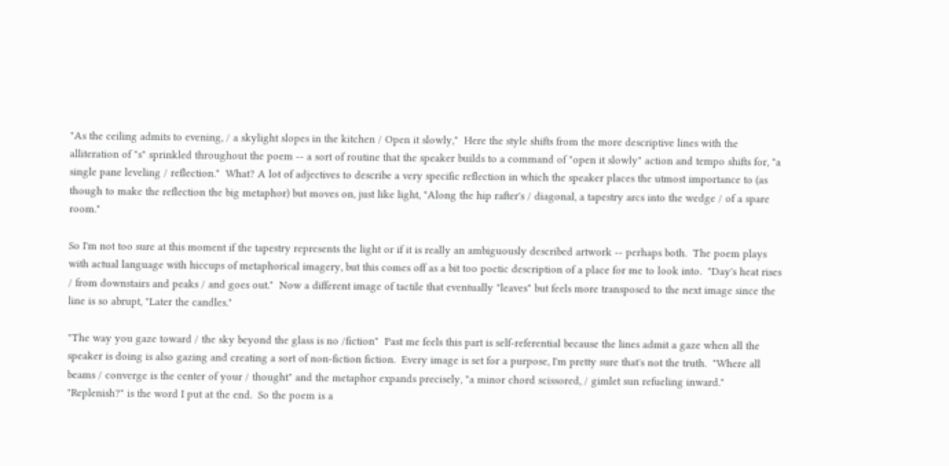"As the ceiling admits to evening, / a skylight slopes in the kitchen / Open it slowly,"  Here the style shifts from the more descriptive lines with the alliteration of "s" sprinkled throughout the poem -- a sort of routine that the speaker builds to a command of "open it slowly" action and tempo shifts for, "a single pane leveling / reflection."  What? A lot of adjectives to describe a very specific reflection in which the speaker places the utmost importance to (as though to make the reflection the big metaphor) but moves on, just like light, "Along the hip rafter's / diagonal, a tapestry arcs into the wedge / of a spare room."

So I'm not too sure at this moment if the tapestry represents the light or if it is really an ambiguously described artwork -- perhaps both.  The poem plays with actual language with hiccups of metaphorical imagery, but this comes off as a bit too poetic description of a place for me to look into.  "Day's heat rises / from downstairs and peaks / and goes out."  Now a different image of tactile that eventually "leaves" but feels more transposed to the next image since the line is so abrupt, "Later the candles."

"The way you gaze toward / the sky beyond the glass is no /fiction"  Past me feels this part is self-referential because the lines admit a gaze when all the speaker is doing is also gazing and creating a sort of non-fiction fiction.  Every image is set for a purpose, I'm pretty sure that's not the truth.  "Where all beams / converge is the center of your / thought" and the metaphor expands precisely, "a minor chord scissored, / gimlet sun refueling inward."  "Replenish?" is the word I put at the end.  So the poem is a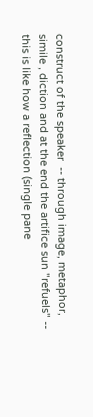construct of the speaker  -- through image, metaphor, simile , diction and at the end the artifice sun "refuels" -- this is like how a reflection (single pane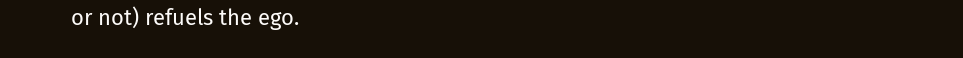or not) refuels the ego.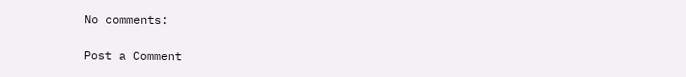No comments:

Post a Comment